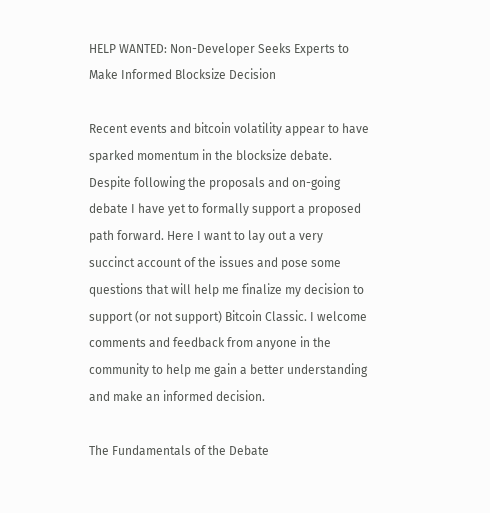HELP WANTED: Non-Developer Seeks Experts to Make Informed Blocksize Decision

Recent events and bitcoin volatility appear to have sparked momentum in the blocksize debate. Despite following the proposals and on-going debate I have yet to formally support a proposed path forward. Here I want to lay out a very succinct account of the issues and pose some questions that will help me finalize my decision to support (or not support) Bitcoin Classic. I welcome comments and feedback from anyone in the community to help me gain a better understanding and make an informed decision.

The Fundamentals of the Debate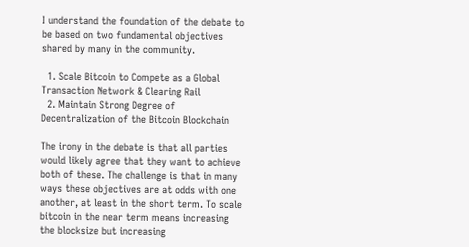I understand the foundation of the debate to be based on two fundamental objectives shared by many in the community.

  1. Scale Bitcoin to Compete as a Global Transaction Network & Clearing Rail
  2. Maintain Strong Degree of Decentralization of the Bitcoin Blockchain

The irony in the debate is that all parties would likely agree that they want to achieve both of these. The challenge is that in many ways these objectives are at odds with one another, at least in the short term. To scale bitcoin in the near term means increasing the blocksize but increasing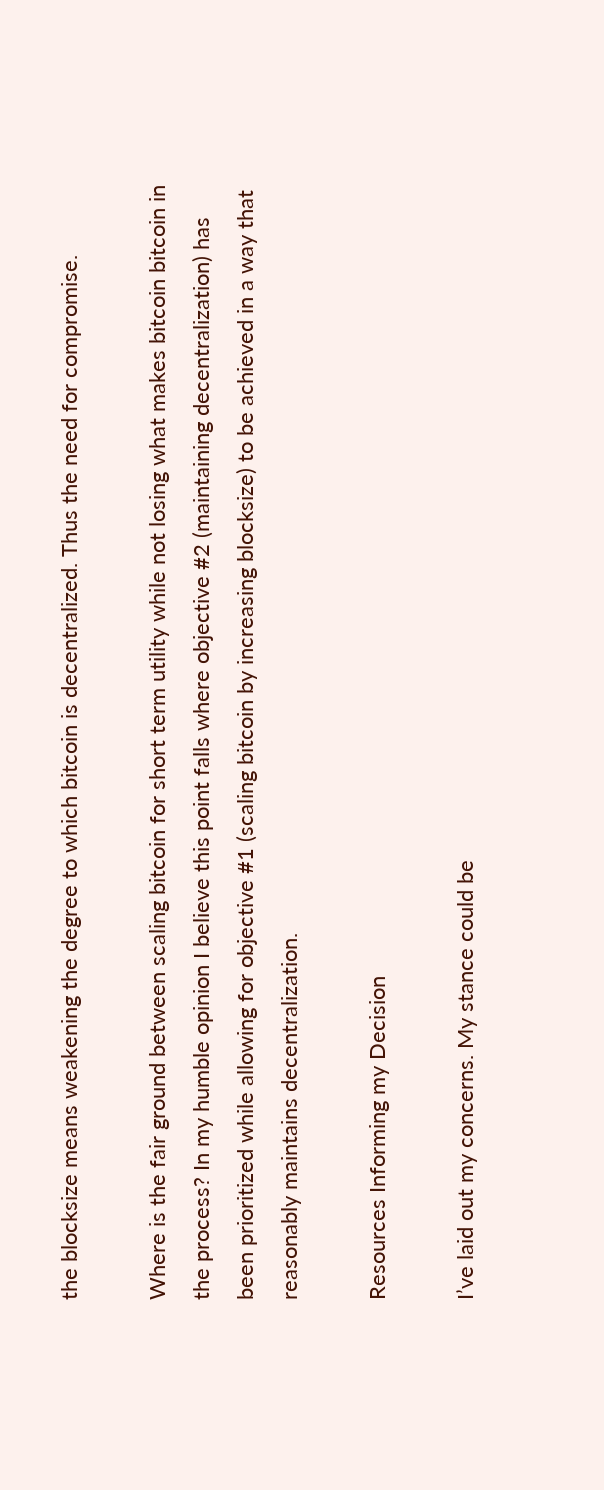the blocksize means weakening the degree to which bitcoin is decentralized. Thus the need for compromise.

Where is the fair ground between scaling bitcoin for short term utility while not losing what makes bitcoin bitcoin in the process? In my humble opinion I believe this point falls where objective #2 (maintaining decentralization) has been prioritized while allowing for objective #1 (scaling bitcoin by increasing blocksize) to be achieved in a way that reasonably maintains decentralization.

Resources Informing my Decision

I’ve laid out my concerns. My stance could be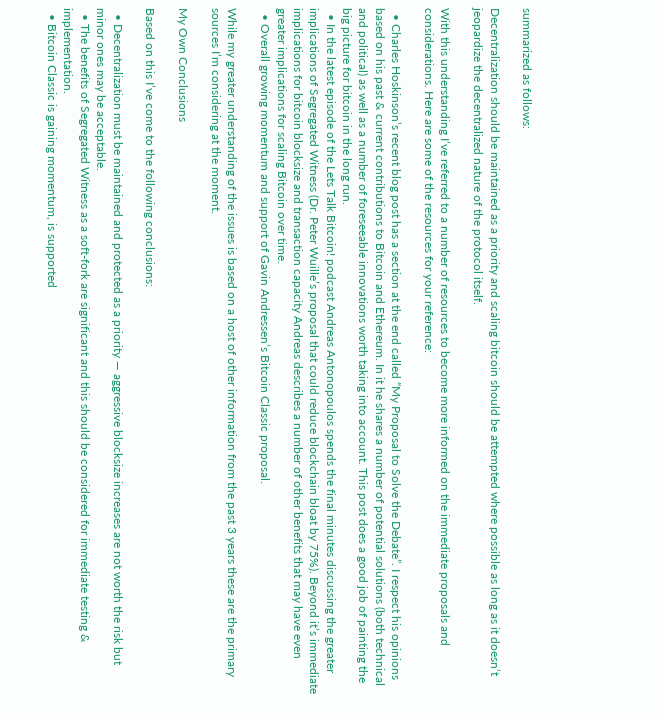summarized as follows:

Decentralization should be maintained as a priority and scaling bitcoin should be attempted where possible as long as it doesn’t jeopardize the decentralized nature of the protocol itself.

With this understanding I’ve referred to a number of resources to become more informed on the immediate proposals and considerations. Here are some of the resources for your reference:

  • Charles Hoskinson’s recent blog post has a section at the end called “My Proposal to Solve the Debate”. I respect his opinions based on his past & current contributions to Bitcoin and Ethereum. In it he shares a number of potential solutions (both technical and political) as well as a number of foreseeable innovations worth taking into account. This post does a good job of painting the big picture for bitcoin in the long run.
  • In the latest episode of the Lets Talk Bitcoin! podcast Andreas Antonopoulos spends the final minutes discussing the greater implications of Segregated Witness (Dr. Peter Wuille’s proposal that could reduce blockchain bloat by 75%). Beyond it’s immediate implications for bitcoin blocksize and transaction capacity Andreas describes a number of other benefits that may have even greater implications for scaling Bitcoin over time.
  • Overall growing momentum and support of Gavin Andressen’s Bitcoin Classic proposal.

While my greater understanding of the issues is based on a host of other information from the past 3 years these are the primary sources I’m considering at the moment.

My Own Conclusions

Based on this I’ve come to the following conclusions:

  • Decentralization must be maintained and protected as a priority — aggressive blocksize increases are not worth the risk but minor ones may be acceptable.
  • The benefits of Segregated Witness as a soft-fork are significant and this should be considered for immediate testing & implementation.
  • Bitcoin Classic is gaining momentum, is supported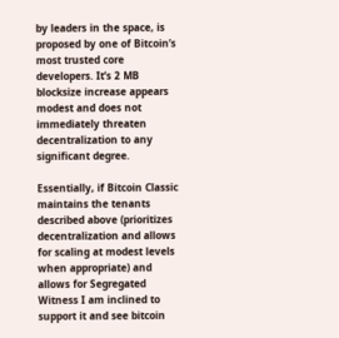by leaders in the space, is proposed by one of Bitcoin’s most trusted core developers. It’s 2 MB blocksize increase appears modest and does not immediately threaten decentralization to any significant degree.

Essentially, if Bitcoin Classic maintains the tenants described above (prioritizes decentralization and allows for scaling at modest levels when appropriate) and allows for Segregated Witness I am inclined to support it and see bitcoin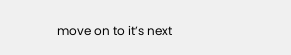move on to it’s next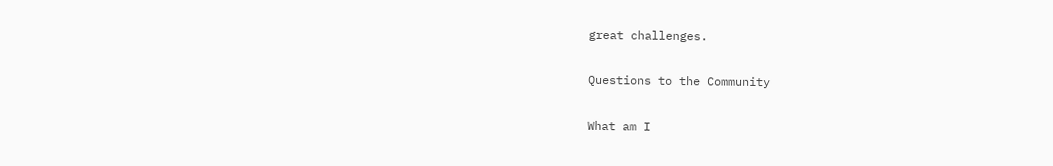great challenges.

Questions to the Community

What am I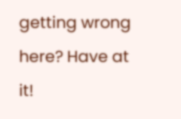getting wrong here? Have at it!